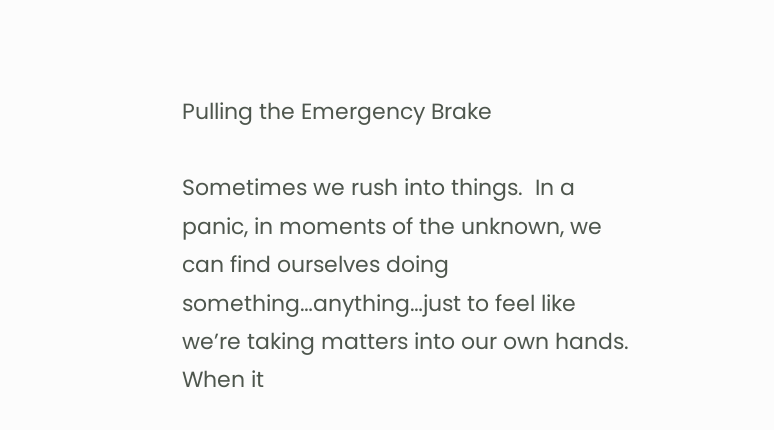Pulling the Emergency Brake

Sometimes we rush into things.  In a panic, in moments of the unknown, we can find ourselves doing something…anything…just to feel like we’re taking matters into our own hands.  When it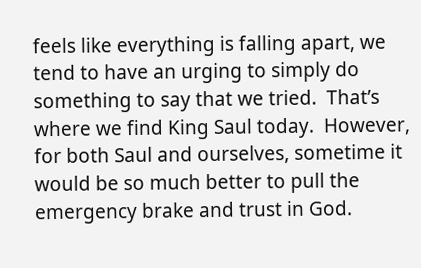feels like everything is falling apart, we tend to have an urging to simply do something to say that we tried.  That’s where we find King Saul today.  However, for both Saul and ourselves, sometime it would be so much better to pull the emergency brake and trust in God.